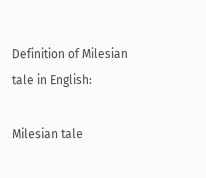Definition of Milesian tale in English:

Milesian tale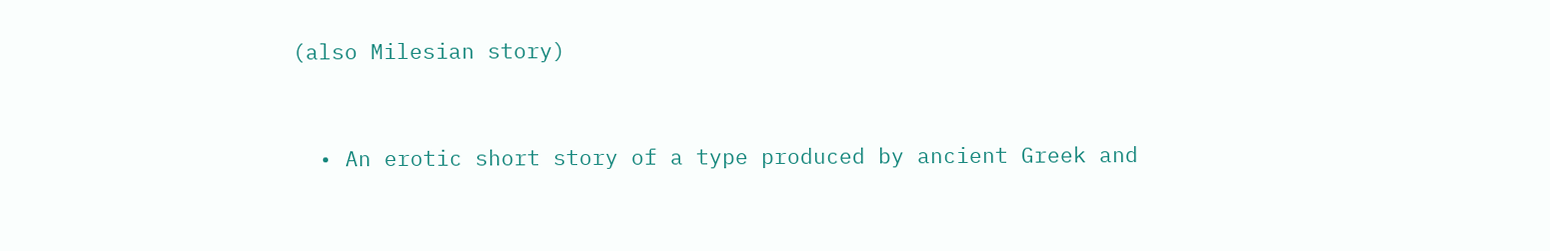(also Milesian story)


  • An erotic short story of a type produced by ancient Greek and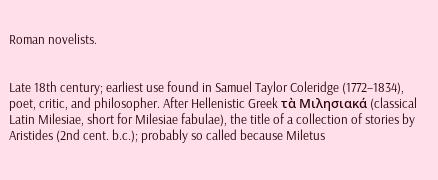Roman novelists.


Late 18th century; earliest use found in Samuel Taylor Coleridge (1772–1834), poet, critic, and philosopher. After Hellenistic Greek τὰ Μιλησιακά (classical Latin Milesiae, short for Milesiae fabulae), the title of a collection of stories by Aristides (2nd cent. b.c.); probably so called because Miletus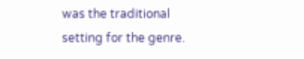was the traditional setting for the genre.